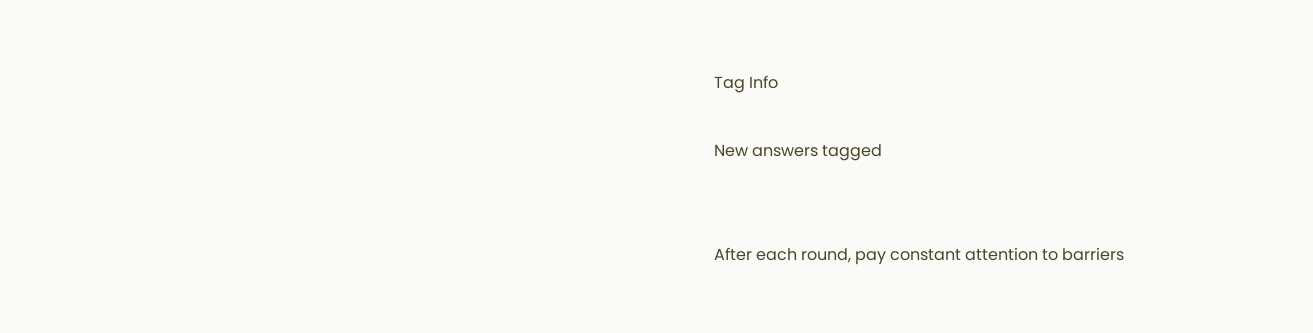Tag Info

New answers tagged


After each round, pay constant attention to barriers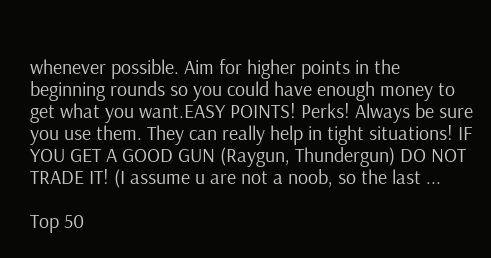whenever possible. Aim for higher points in the beginning rounds so you could have enough money to get what you want.EASY POINTS! Perks! Always be sure you use them. They can really help in tight situations! IF YOU GET A GOOD GUN (Raygun, Thundergun) DO NOT TRADE IT! (I assume u are not a noob, so the last ...

Top 50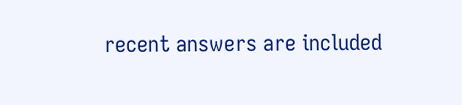recent answers are included